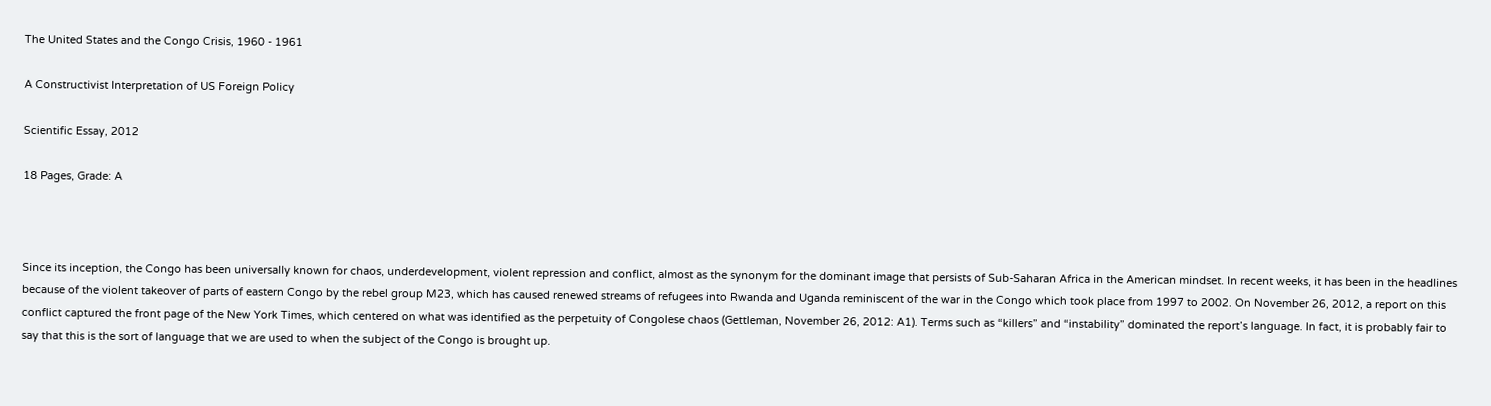The United States and the Congo Crisis, 1960 - 1961

A Constructivist Interpretation of US Foreign Policy

Scientific Essay, 2012

18 Pages, Grade: A



Since its inception, the Congo has been universally known for chaos, underdevelopment, violent repression and conflict, almost as the synonym for the dominant image that persists of Sub-Saharan Africa in the American mindset. In recent weeks, it has been in the headlines because of the violent takeover of parts of eastern Congo by the rebel group M23, which has caused renewed streams of refugees into Rwanda and Uganda reminiscent of the war in the Congo which took place from 1997 to 2002. On November 26, 2012, a report on this conflict captured the front page of the New York Times, which centered on what was identified as the perpetuity of Congolese chaos (Gettleman, November 26, 2012: A1). Terms such as “killers” and “instability” dominated the report’s language. In fact, it is probably fair to say that this is the sort of language that we are used to when the subject of the Congo is brought up.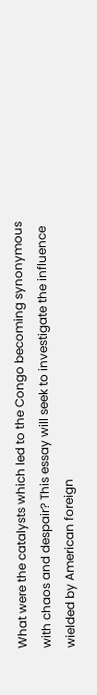What were the catalysts which led to the Congo becoming synonymous with chaos and despair? This essay will seek to investigate the influence wielded by American foreign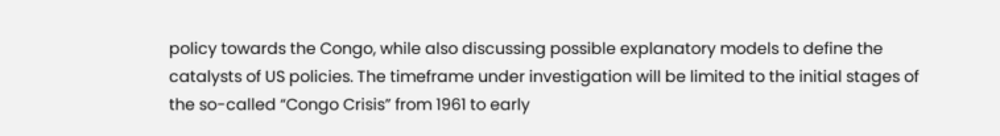policy towards the Congo, while also discussing possible explanatory models to define the catalysts of US policies. The timeframe under investigation will be limited to the initial stages of the so-called “Congo Crisis” from 1961 to early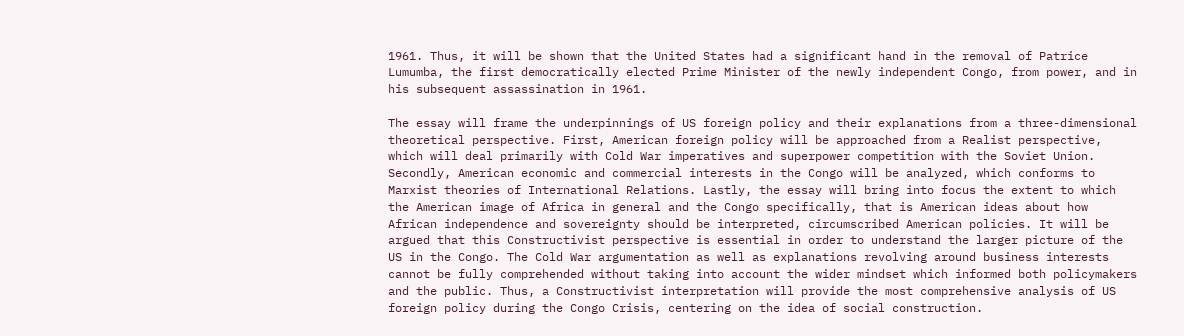1961. Thus, it will be shown that the United States had a significant hand in the removal of Patrice Lumumba, the first democratically elected Prime Minister of the newly independent Congo, from power, and in his subsequent assassination in 1961.

The essay will frame the underpinnings of US foreign policy and their explanations from a three-dimensional theoretical perspective. First, American foreign policy will be approached from a Realist perspective, which will deal primarily with Cold War imperatives and superpower competition with the Soviet Union. Secondly, American economic and commercial interests in the Congo will be analyzed, which conforms to Marxist theories of International Relations. Lastly, the essay will bring into focus the extent to which the American image of Africa in general and the Congo specifically, that is American ideas about how African independence and sovereignty should be interpreted, circumscribed American policies. It will be argued that this Constructivist perspective is essential in order to understand the larger picture of the US in the Congo. The Cold War argumentation as well as explanations revolving around business interests cannot be fully comprehended without taking into account the wider mindset which informed both policymakers and the public. Thus, a Constructivist interpretation will provide the most comprehensive analysis of US foreign policy during the Congo Crisis, centering on the idea of social construction.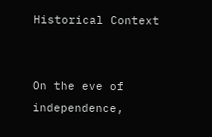Historical Context


On the eve of independence,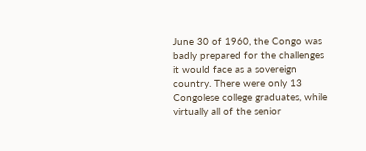June 30 of 1960, the Congo was badly prepared for the challenges it would face as a sovereign country. There were only 13 Congolese college graduates, while virtually all of the senior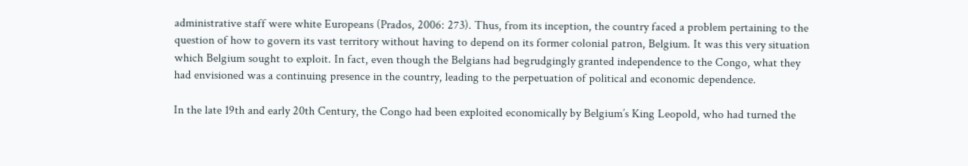administrative staff were white Europeans (Prados, 2006: 273). Thus, from its inception, the country faced a problem pertaining to the question of how to govern its vast territory without having to depend on its former colonial patron, Belgium. It was this very situation which Belgium sought to exploit. In fact, even though the Belgians had begrudgingly granted independence to the Congo, what they had envisioned was a continuing presence in the country, leading to the perpetuation of political and economic dependence.

In the late 19th and early 20th Century, the Congo had been exploited economically by Belgium’s King Leopold, who had turned the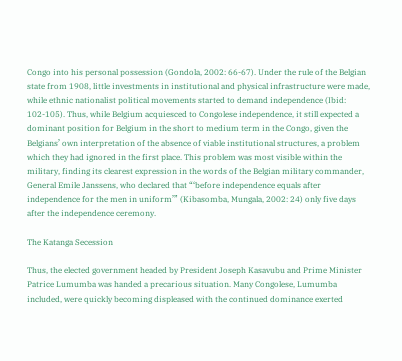Congo into his personal possession (Gondola, 2002: 66-67). Under the rule of the Belgian state from 1908, little investments in institutional and physical infrastructure were made, while ethnic nationalist political movements started to demand independence (Ibid: 102-105). Thus, while Belgium acquiesced to Congolese independence, it still expected a dominant position for Belgium in the short to medium term in the Congo, given the Belgians’ own interpretation of the absence of viable institutional structures, a problem which they had ignored in the first place. This problem was most visible within the military, finding its clearest expression in the words of the Belgian military commander, General Emile Janssens, who declared that “‘before independence equals after independence for the men in uniform’” (Kibasomba, Mungala, 2002: 24) only five days after the independence ceremony.

The Katanga Secession

Thus, the elected government headed by President Joseph Kasavubu and Prime Minister Patrice Lumumba was handed a precarious situation. Many Congolese, Lumumba included, were quickly becoming displeased with the continued dominance exerted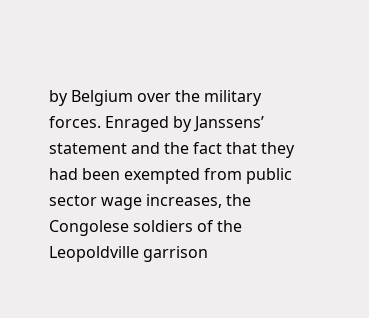by Belgium over the military forces. Enraged by Janssens’ statement and the fact that they had been exempted from public sector wage increases, the Congolese soldiers of the Leopoldville garrison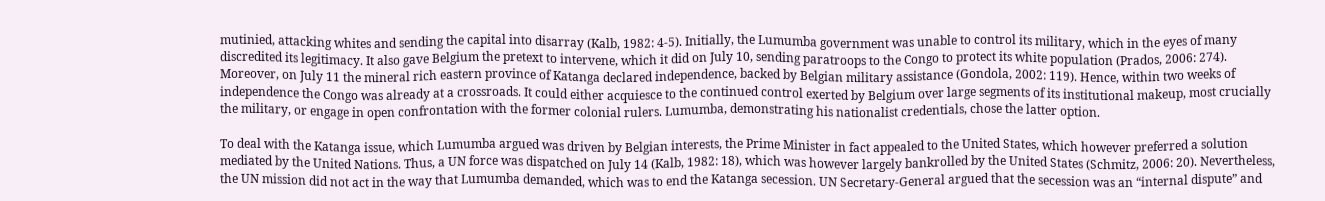mutinied, attacking whites and sending the capital into disarray (Kalb, 1982: 4-5). Initially, the Lumumba government was unable to control its military, which in the eyes of many discredited its legitimacy. It also gave Belgium the pretext to intervene, which it did on July 10, sending paratroops to the Congo to protect its white population (Prados, 2006: 274). Moreover, on July 11 the mineral rich eastern province of Katanga declared independence, backed by Belgian military assistance (Gondola, 2002: 119). Hence, within two weeks of independence the Congo was already at a crossroads. It could either acquiesce to the continued control exerted by Belgium over large segments of its institutional makeup, most crucially the military, or engage in open confrontation with the former colonial rulers. Lumumba, demonstrating his nationalist credentials, chose the latter option.

To deal with the Katanga issue, which Lumumba argued was driven by Belgian interests, the Prime Minister in fact appealed to the United States, which however preferred a solution mediated by the United Nations. Thus, a UN force was dispatched on July 14 (Kalb, 1982: 18), which was however largely bankrolled by the United States (Schmitz, 2006: 20). Nevertheless, the UN mission did not act in the way that Lumumba demanded, which was to end the Katanga secession. UN Secretary-General argued that the secession was an “internal dispute” and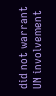did not warrant UN involvement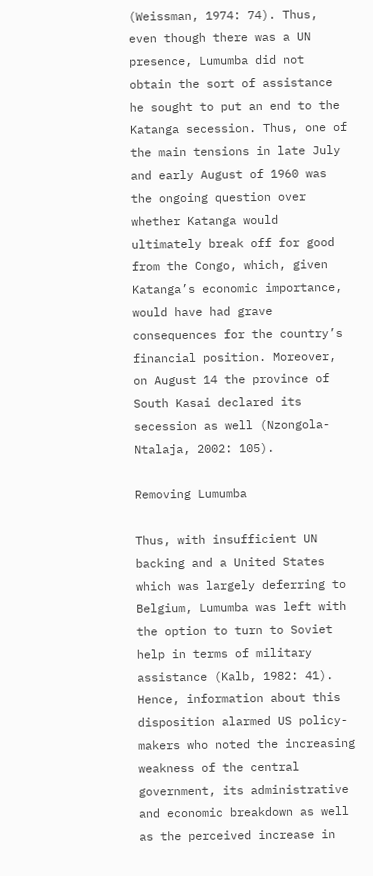(Weissman, 1974: 74). Thus, even though there was a UN presence, Lumumba did not obtain the sort of assistance he sought to put an end to the Katanga secession. Thus, one of the main tensions in late July and early August of 1960 was the ongoing question over whether Katanga would ultimately break off for good from the Congo, which, given Katanga’s economic importance, would have had grave consequences for the country’s financial position. Moreover, on August 14 the province of South Kasai declared its secession as well (Nzongola-Ntalaja, 2002: 105).

Removing Lumumba

Thus, with insufficient UN backing and a United States which was largely deferring to Belgium, Lumumba was left with the option to turn to Soviet help in terms of military assistance (Kalb, 1982: 41). Hence, information about this disposition alarmed US policy-makers who noted the increasing weakness of the central government, its administrative and economic breakdown as well as the perceived increase in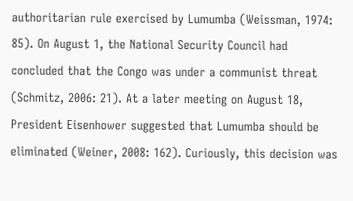authoritarian rule exercised by Lumumba (Weissman, 1974: 85). On August 1, the National Security Council had concluded that the Congo was under a communist threat (Schmitz, 2006: 21). At a later meeting on August 18, President Eisenhower suggested that Lumumba should be eliminated (Weiner, 2008: 162). Curiously, this decision was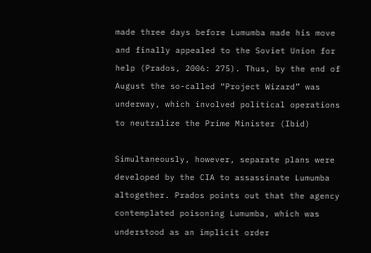made three days before Lumumba made his move and finally appealed to the Soviet Union for help (Prados, 2006: 275). Thus, by the end of August the so-called “Project Wizard” was underway, which involved political operations to neutralize the Prime Minister (Ibid)

Simultaneously, however, separate plans were developed by the CIA to assassinate Lumumba altogether. Prados points out that the agency contemplated poisoning Lumumba, which was understood as an implicit order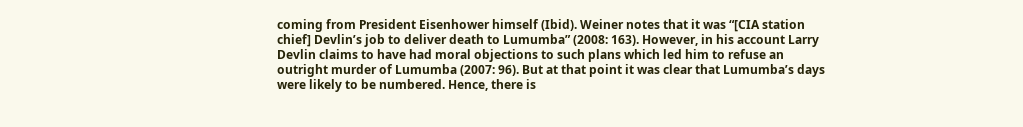coming from President Eisenhower himself (Ibid). Weiner notes that it was “[CIA station chief] Devlin’s job to deliver death to Lumumba” (2008: 163). However, in his account Larry Devlin claims to have had moral objections to such plans which led him to refuse an outright murder of Lumumba (2007: 96). But at that point it was clear that Lumumba’s days were likely to be numbered. Hence, there is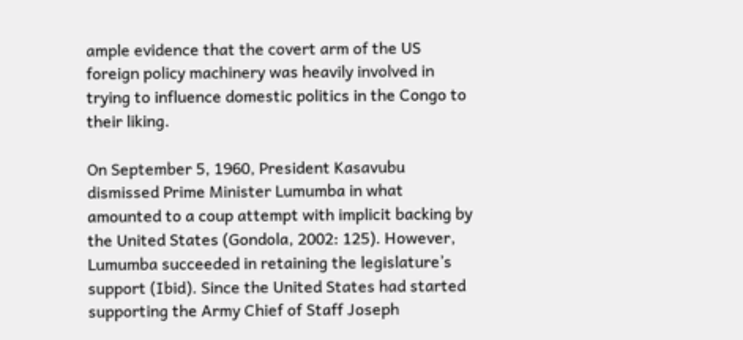ample evidence that the covert arm of the US foreign policy machinery was heavily involved in trying to influence domestic politics in the Congo to their liking.

On September 5, 1960, President Kasavubu dismissed Prime Minister Lumumba in what amounted to a coup attempt with implicit backing by the United States (Gondola, 2002: 125). However, Lumumba succeeded in retaining the legislature’s support (Ibid). Since the United States had started supporting the Army Chief of Staff Joseph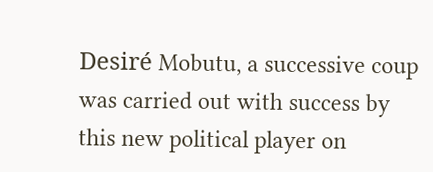Desiré Mobutu, a successive coup was carried out with success by this new political player on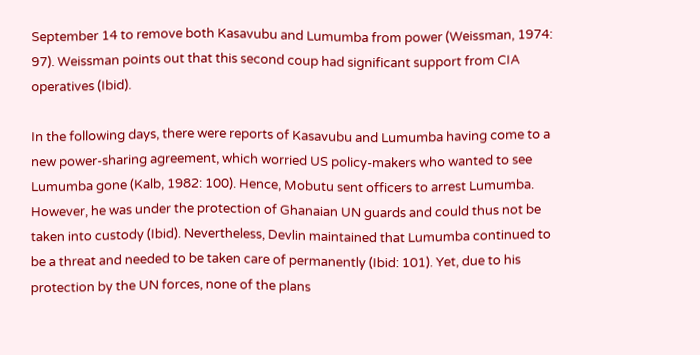September 14 to remove both Kasavubu and Lumumba from power (Weissman, 1974: 97). Weissman points out that this second coup had significant support from CIA operatives (Ibid).

In the following days, there were reports of Kasavubu and Lumumba having come to a new power-sharing agreement, which worried US policy-makers who wanted to see Lumumba gone (Kalb, 1982: 100). Hence, Mobutu sent officers to arrest Lumumba. However, he was under the protection of Ghanaian UN guards and could thus not be taken into custody (Ibid). Nevertheless, Devlin maintained that Lumumba continued to be a threat and needed to be taken care of permanently (Ibid: 101). Yet, due to his protection by the UN forces, none of the plans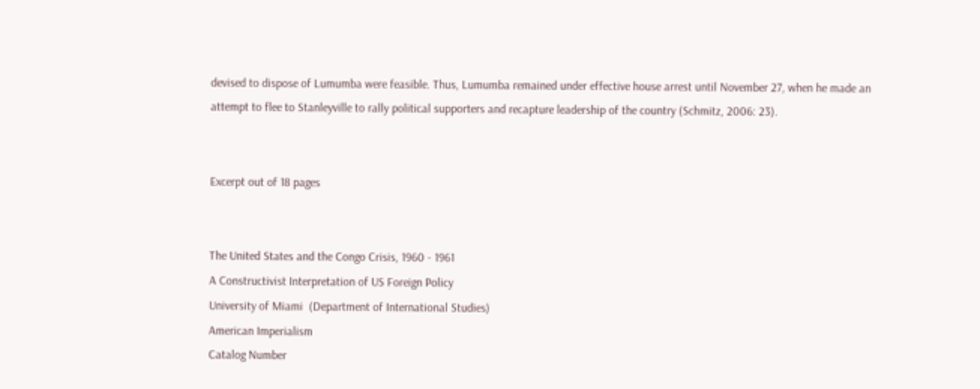devised to dispose of Lumumba were feasible. Thus, Lumumba remained under effective house arrest until November 27, when he made an attempt to flee to Stanleyville to rally political supporters and recapture leadership of the country (Schmitz, 2006: 23).


Excerpt out of 18 pages


The United States and the Congo Crisis, 1960 - 1961
A Constructivist Interpretation of US Foreign Policy
University of Miami  (Department of International Studies)
American Imperialism
Catalog Number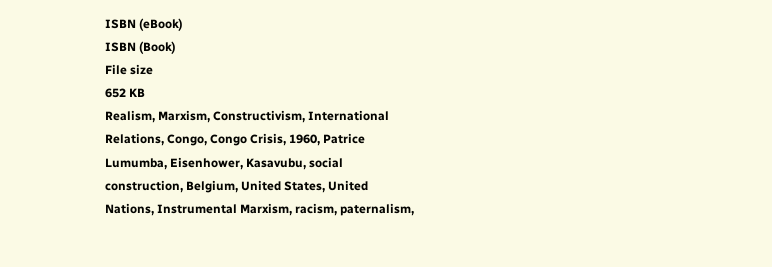ISBN (eBook)
ISBN (Book)
File size
652 KB
Realism, Marxism, Constructivism, International Relations, Congo, Congo Crisis, 1960, Patrice Lumumba, Eisenhower, Kasavubu, social construction, Belgium, United States, United Nations, Instrumental Marxism, racism, paternalism,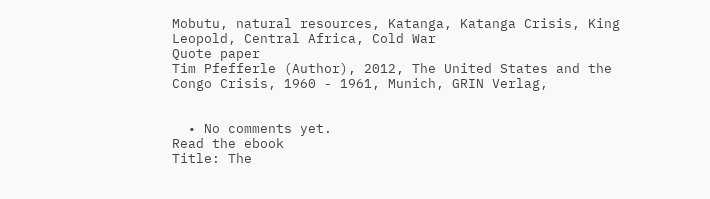Mobutu, natural resources, Katanga, Katanga Crisis, King Leopold, Central Africa, Cold War
Quote paper
Tim Pfefferle (Author), 2012, The United States and the Congo Crisis, 1960 - 1961, Munich, GRIN Verlag,


  • No comments yet.
Read the ebook
Title: The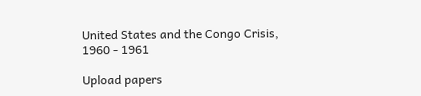United States and the Congo Crisis, 1960 - 1961

Upload papers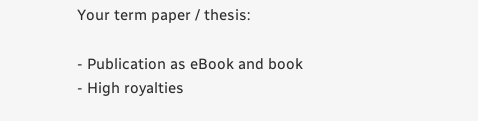Your term paper / thesis:

- Publication as eBook and book
- High royalties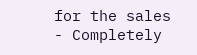for the sales
- Completely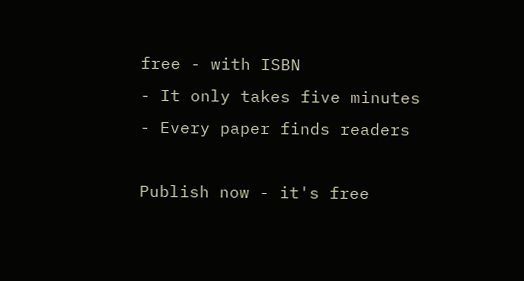free - with ISBN
- It only takes five minutes
- Every paper finds readers

Publish now - it's free